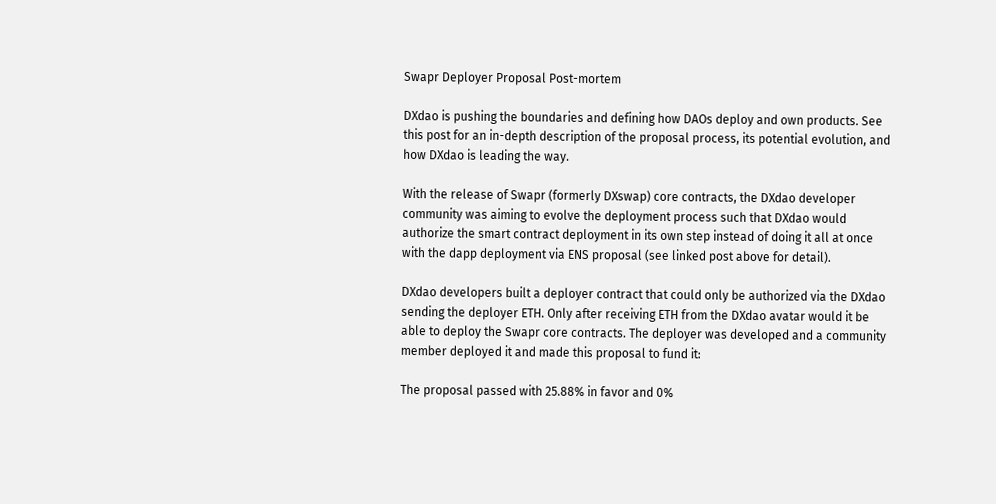Swapr Deployer Proposal Post-mortem

DXdao is pushing the boundaries and defining how DAOs deploy and own products. See this post for an in-depth description of the proposal process, its potential evolution, and how DXdao is leading the way.

With the release of Swapr (formerly DXswap) core contracts, the DXdao developer community was aiming to evolve the deployment process such that DXdao would authorize the smart contract deployment in its own step instead of doing it all at once with the dapp deployment via ENS proposal (see linked post above for detail).

DXdao developers built a deployer contract that could only be authorized via the DXdao sending the deployer ETH. Only after receiving ETH from the DXdao avatar would it be able to deploy the Swapr core contracts. The deployer was developed and a community member deployed it and made this proposal to fund it:

The proposal passed with 25.88% in favor and 0%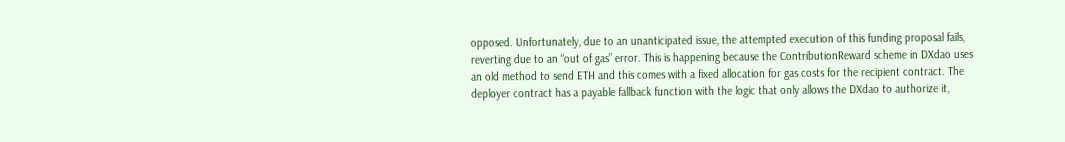opposed. Unfortunately, due to an unanticipated issue, the attempted execution of this funding proposal fails, reverting due to an “out of gas” error. This is happening because the ContributionReward scheme in DXdao uses an old method to send ETH and this comes with a fixed allocation for gas costs for the recipient contract. The deployer contract has a payable fallback function with the logic that only allows the DXdao to authorize it,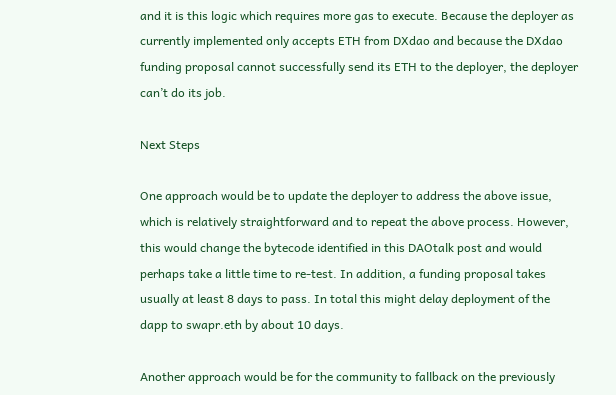and it is this logic which requires more gas to execute. Because the deployer as currently implemented only accepts ETH from DXdao and because the DXdao funding proposal cannot successfully send its ETH to the deployer, the deployer can’t do its job.

Next Steps

One approach would be to update the deployer to address the above issue, which is relatively straightforward and to repeat the above process. However, this would change the bytecode identified in this DAOtalk post and would perhaps take a little time to re-test. In addition, a funding proposal takes usually at least 8 days to pass. In total this might delay deployment of the dapp to swapr.eth by about 10 days.

Another approach would be for the community to fallback on the previously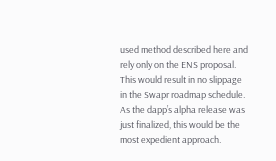used method described here and rely only on the ENS proposal. This would result in no slippage in the Swapr roadmap schedule. As the dapp’s alpha release was just finalized, this would be the most expedient approach.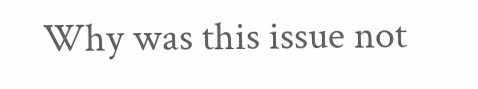Why was this issue not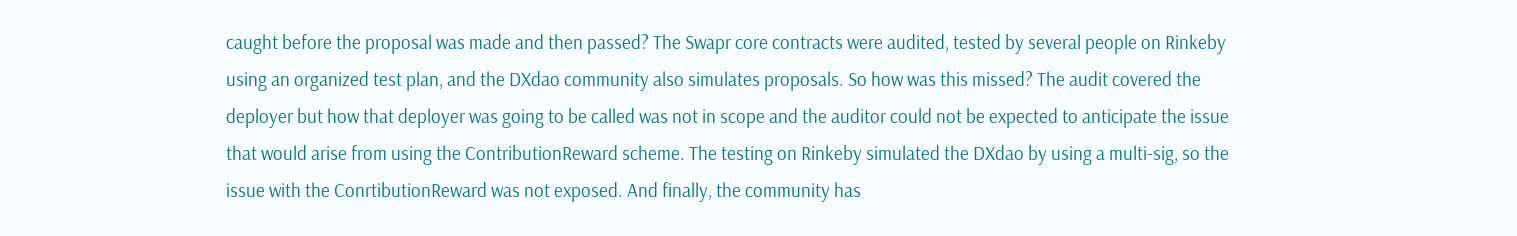caught before the proposal was made and then passed? The Swapr core contracts were audited, tested by several people on Rinkeby using an organized test plan, and the DXdao community also simulates proposals. So how was this missed? The audit covered the deployer but how that deployer was going to be called was not in scope and the auditor could not be expected to anticipate the issue that would arise from using the ContributionReward scheme. The testing on Rinkeby simulated the DXdao by using a multi-sig, so the issue with the ConrtibutionReward was not exposed. And finally, the community has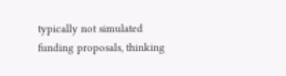typically not simulated funding proposals, thinking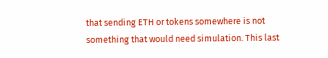that sending ETH or tokens somewhere is not something that would need simulation. This last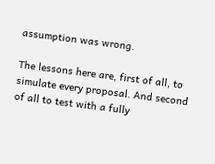assumption was wrong.

The lessons here are, first of all, to simulate every proposal. And second of all to test with a fully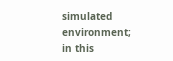simulated environment; in this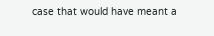case that would have meant a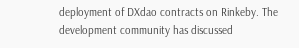deployment of DXdao contracts on Rinkeby. The development community has discussed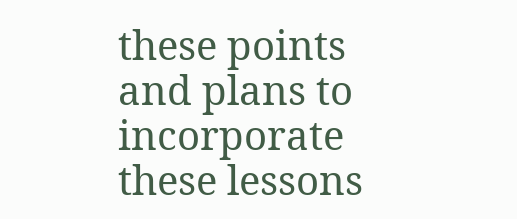these points and plans to incorporate these lessons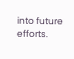into future efforts.